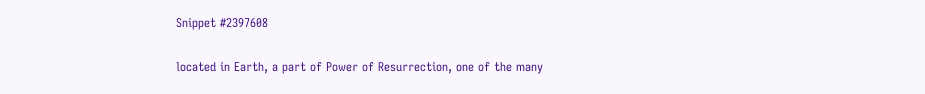Snippet #2397608

located in Earth, a part of Power of Resurrection, one of the many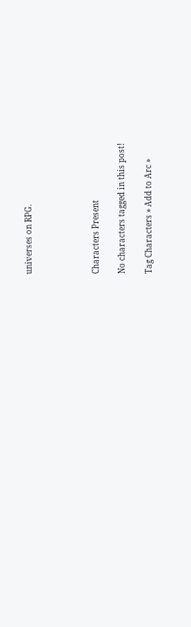universes on RPG.




Characters Present

No characters tagged in this post!

Tag Characters » Add to Arc »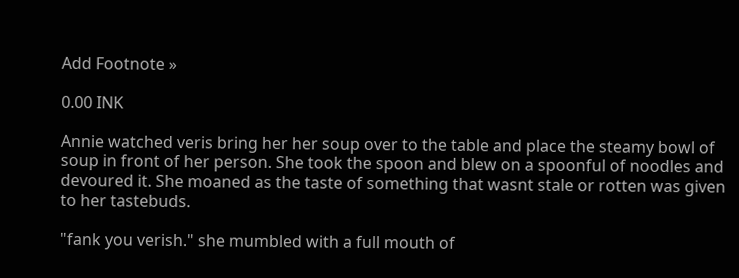Add Footnote »

0.00 INK

Annie watched veris bring her her soup over to the table and place the steamy bowl of soup in front of her person. She took the spoon and blew on a spoonful of noodles and devoured it. She moaned as the taste of something that wasnt stale or rotten was given to her tastebuds.

"fank you verish." she mumbled with a full mouth of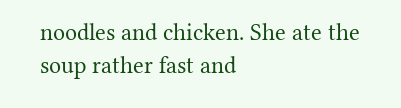noodles and chicken. She ate the soup rather fast and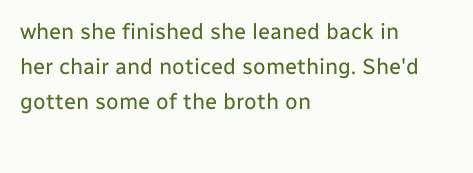when she finished she leaned back in her chair and noticed something. She'd gotten some of the broth on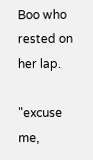Boo who rested on her lap.

"excuse me,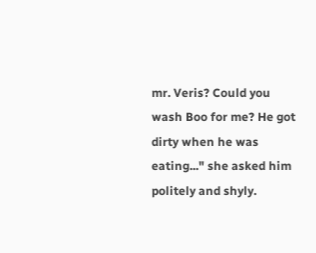mr. Veris? Could you wash Boo for me? He got dirty when he was eating..." she asked him politely and shyly.